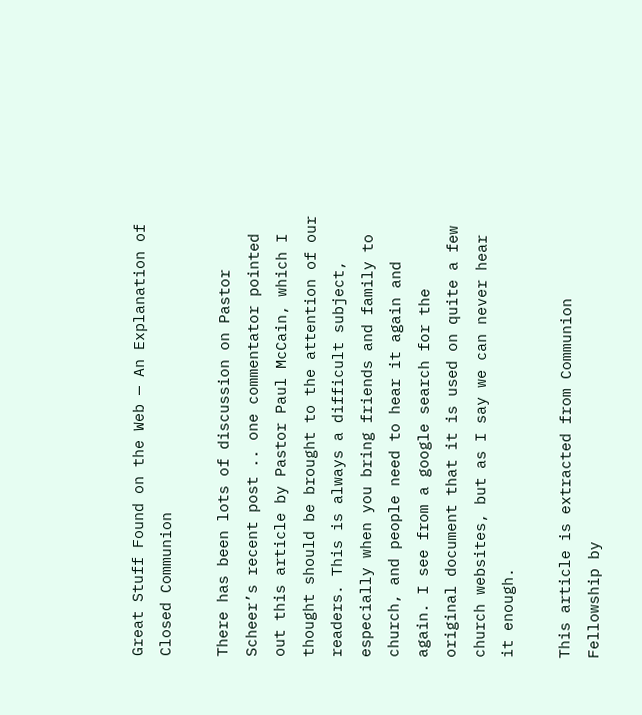Great Stuff Found on the Web — An Explanation of Closed Communion

There has been lots of discussion on Pastor Scheer’s recent post .. one commentator pointed out this article by Pastor Paul McCain, which I thought should be brought to the attention of our readers. This is always a difficult subject, especially when you bring friends and family to church, and people need to hear it again and again. I see from a google search for the original document that it is used on quite a few church websites, but as I say we can never hear it enough.

This article is extracted from Communion Fellowship by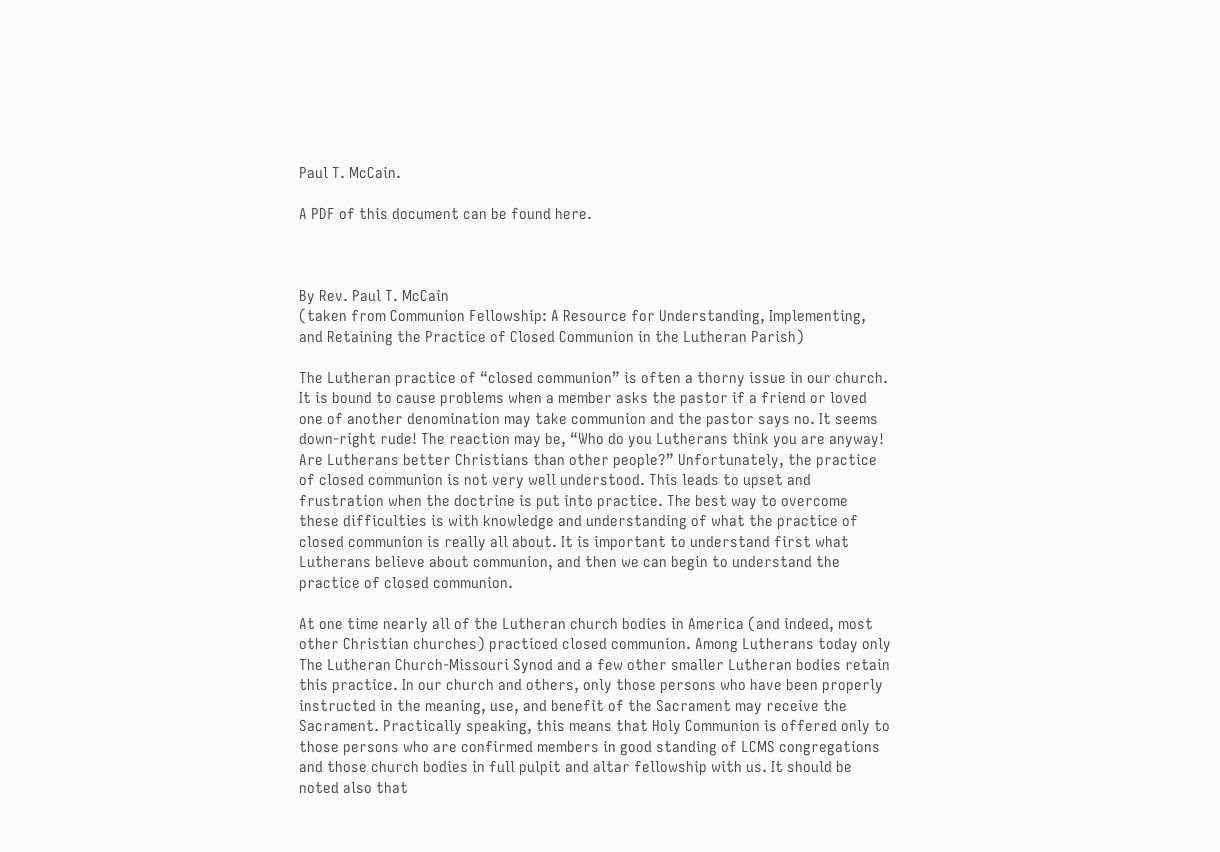Paul T. McCain.

A PDF of this document can be found here.



By Rev. Paul T. McCain
(taken from Communion Fellowship: A Resource for Understanding, Implementing, and Retaining the Practice of Closed Communion in the Lutheran Parish)

The Lutheran practice of “closed communion” is often a thorny issue in our church. It is bound to cause problems when a member asks the pastor if a friend or loved one of another denomination may take communion and the pastor says no. It seems down-right rude! The reaction may be, “Who do you Lutherans think you are anyway! Are Lutherans better Christians than other people?” Unfortunately, the practice of closed communion is not very well understood. This leads to upset and frustration when the doctrine is put into practice. The best way to overcome these difficulties is with knowledge and understanding of what the practice of closed communion is really all about. It is important to understand first what Lutherans believe about communion, and then we can begin to understand the practice of closed communion.

At one time nearly all of the Lutheran church bodies in America (and indeed, most other Christian churches) practiced closed communion. Among Lutherans today only The Lutheran Church-Missouri Synod and a few other smaller Lutheran bodies retain this practice. In our church and others, only those persons who have been properly instructed in the meaning, use, and benefit of the Sacrament may receive the Sacrament. Practically speaking, this means that Holy Communion is offered only to those persons who are confirmed members in good standing of LCMS congregations and those church bodies in full pulpit and altar fellowship with us. It should be noted also that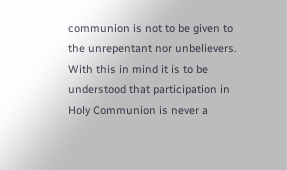communion is not to be given to the unrepentant nor unbelievers. With this in mind it is to be understood that participation in Holy Communion is never a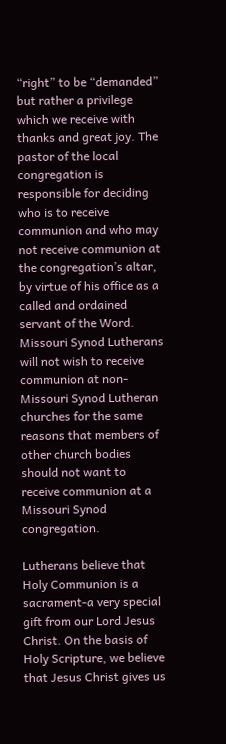“right” to be “demanded” but rather a privilege which we receive with thanks and great joy. The pastor of the local congregation is responsible for deciding who is to receive communion and who may not receive communion at the congregation’s altar, by virtue of his office as a called and ordained servant of the Word. Missouri Synod Lutherans will not wish to receive communion at non-Missouri Synod Lutheran churches for the same reasons that members of other church bodies should not want to receive communion at a Missouri Synod congregation.

Lutherans believe that Holy Communion is a sacrament-a very special gift from our Lord Jesus Christ. On the basis of Holy Scripture, we believe that Jesus Christ gives us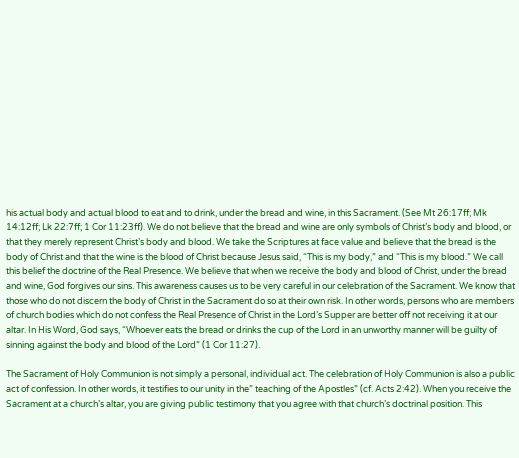his actual body and actual blood to eat and to drink, under the bread and wine, in this Sacrament. (See Mt 26:17ff; Mk 14:12ff; Lk 22:7ff; 1 Cor 11:23ff). We do not believe that the bread and wine are only symbols of Christ’s body and blood, or that they merely represent Christ’s body and blood. We take the Scriptures at face value and believe that the bread is the body of Christ and that the wine is the blood of Christ because Jesus said, “This is my body,” and “This is my blood.” We call this belief the doctrine of the Real Presence. We believe that when we receive the body and blood of Christ, under the bread and wine, God forgives our sins. This awareness causes us to be very careful in our celebration of the Sacrament. We know that those who do not discern the body of Christ in the Sacrament do so at their own risk. In other words, persons who are members of church bodies which do not confess the Real Presence of Christ in the Lord’s Supper are better off not receiving it at our altar. In His Word, God says, “Whoever eats the bread or drinks the cup of the Lord in an unworthy manner will be guilty of sinning against the body and blood of the Lord” (1 Cor 11:27).

The Sacrament of Holy Communion is not simply a personal, individual act. The celebration of Holy Communion is also a public act of confession. In other words, it testifies to our unity in the” teaching of the Apostles” (cf. Acts 2:42). When you receive the Sacrament at a church’s altar, you are giving public testimony that you agree with that church’s doctrinal position. This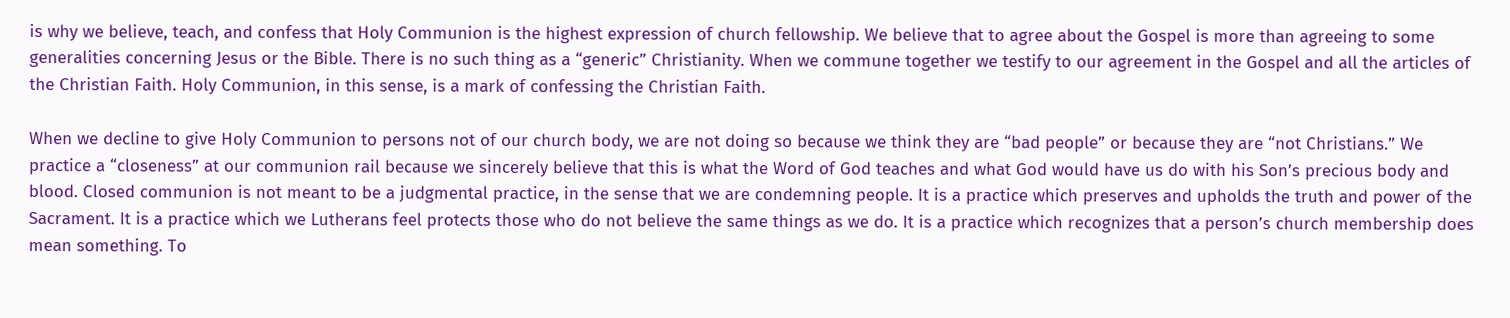is why we believe, teach, and confess that Holy Communion is the highest expression of church fellowship. We believe that to agree about the Gospel is more than agreeing to some generalities concerning Jesus or the Bible. There is no such thing as a “generic” Christianity. When we commune together we testify to our agreement in the Gospel and all the articles of the Christian Faith. Holy Communion, in this sense, is a mark of confessing the Christian Faith.

When we decline to give Holy Communion to persons not of our church body, we are not doing so because we think they are “bad people” or because they are “not Christians.” We practice a “closeness” at our communion rail because we sincerely believe that this is what the Word of God teaches and what God would have us do with his Son’s precious body and blood. Closed communion is not meant to be a judgmental practice, in the sense that we are condemning people. It is a practice which preserves and upholds the truth and power of the Sacrament. It is a practice which we Lutherans feel protects those who do not believe the same things as we do. It is a practice which recognizes that a person’s church membership does mean something. To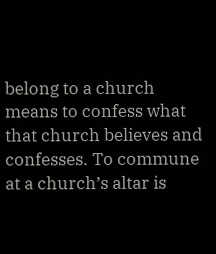belong to a church means to confess what that church believes and confesses. To commune at a church’s altar is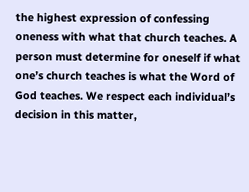the highest expression of confessing oneness with what that church teaches. A person must determine for oneself if what one’s church teaches is what the Word of God teaches. We respect each individual’s decision in this matter,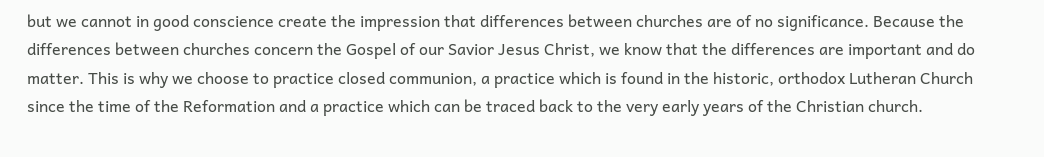but we cannot in good conscience create the impression that differences between churches are of no significance. Because the differences between churches concern the Gospel of our Savior Jesus Christ, we know that the differences are important and do matter. This is why we choose to practice closed communion, a practice which is found in the historic, orthodox Lutheran Church since the time of the Reformation and a practice which can be traced back to the very early years of the Christian church.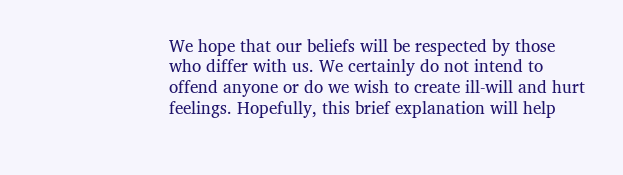We hope that our beliefs will be respected by those who differ with us. We certainly do not intend to offend anyone or do we wish to create ill-will and hurt feelings. Hopefully, this brief explanation will help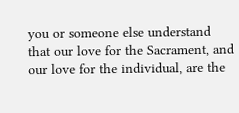you or someone else understand that our love for the Sacrament, and our love for the individual, are the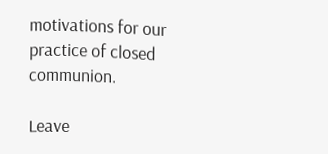motivations for our practice of closed communion.

Leave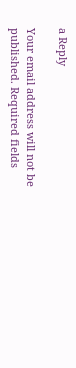a Reply

Your email address will not be published. Required fields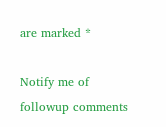are marked *

Notify me of followup comments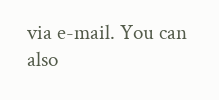via e-mail. You can also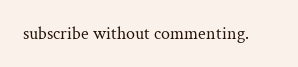subscribe without commenting.